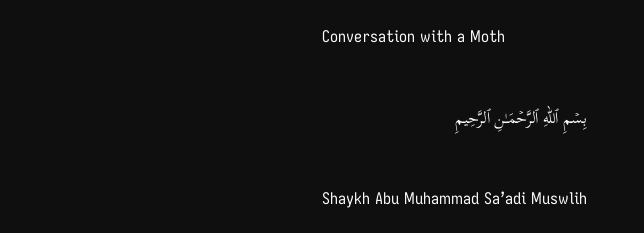Conversation with a Moth

بِسۡمِ ٱللهِ ٱلرَّحۡمَـٰنِ ٱلرَّحِيمِ

Shaykh Abu Muhammad Sa’adi Muswlih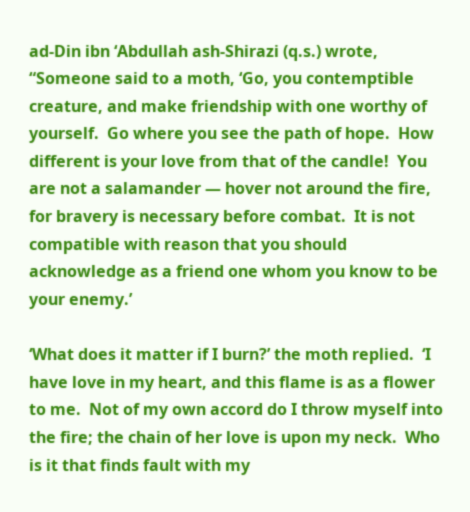ad-Din ibn ‘Abdullah ash-Shirazi (q.s.) wrote, “Someone said to a moth, ‘Go, you contemptible creature, and make friendship with one worthy of yourself.  Go where you see the path of hope.  How different is your love from that of the candle!  You are not a salamander — hover not around the fire, for bravery is necessary before combat.  It is not compatible with reason that you should acknowledge as a friend one whom you know to be your enemy.’

‘What does it matter if I burn?’ the moth replied.  ‘I have love in my heart, and this flame is as a flower to me.  Not of my own accord do I throw myself into the fire; the chain of her love is upon my neck.  Who is it that finds fault with my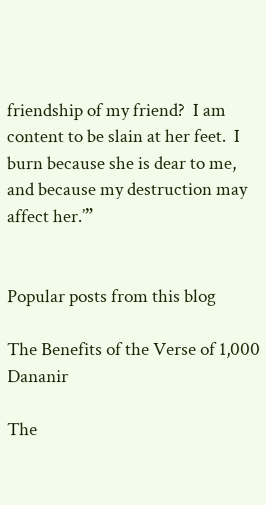friendship of my friend?  I am content to be slain at her feet.  I burn because she is dear to me, and because my destruction may affect her.’”


Popular posts from this blog

The Benefits of the Verse of 1,000 Dananir

The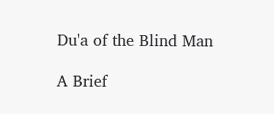Du'a of the Blind Man

A Brief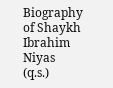Biography of Shaykh Ibrahim Niyas (q.s.)